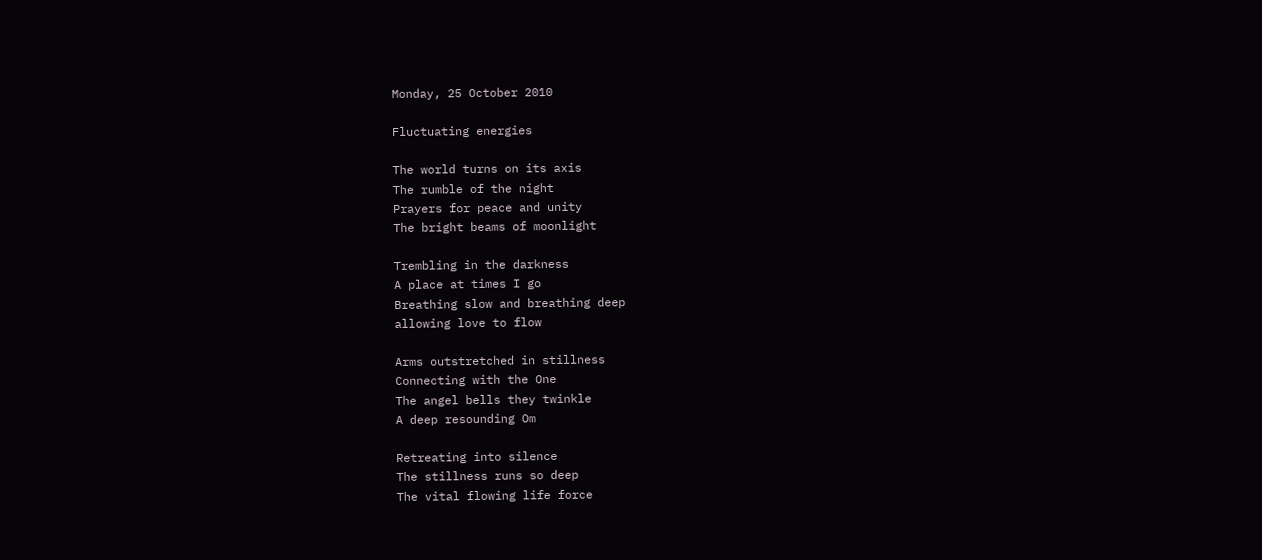Monday, 25 October 2010

Fluctuating energies

The world turns on its axis
The rumble of the night
Prayers for peace and unity
The bright beams of moonlight

Trembling in the darkness
A place at times I go
Breathing slow and breathing deep
allowing love to flow

Arms outstretched in stillness
Connecting with the One
The angel bells they twinkle
A deep resounding Om

Retreating into silence
The stillness runs so deep
The vital flowing life force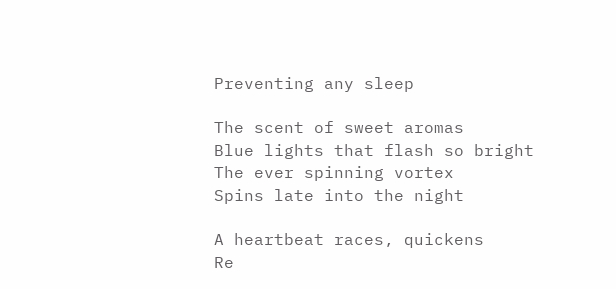Preventing any sleep

The scent of sweet aromas
Blue lights that flash so bright
The ever spinning vortex
Spins late into the night

A heartbeat races, quickens
Re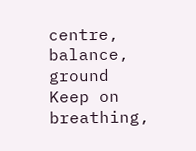centre, balance, ground
Keep on breathing,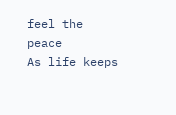feel the peace
As life keeps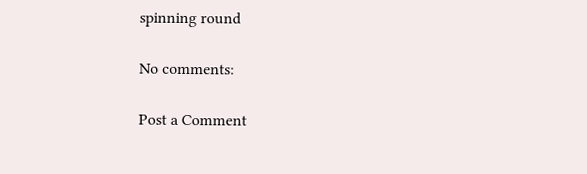spinning round

No comments:

Post a Comment